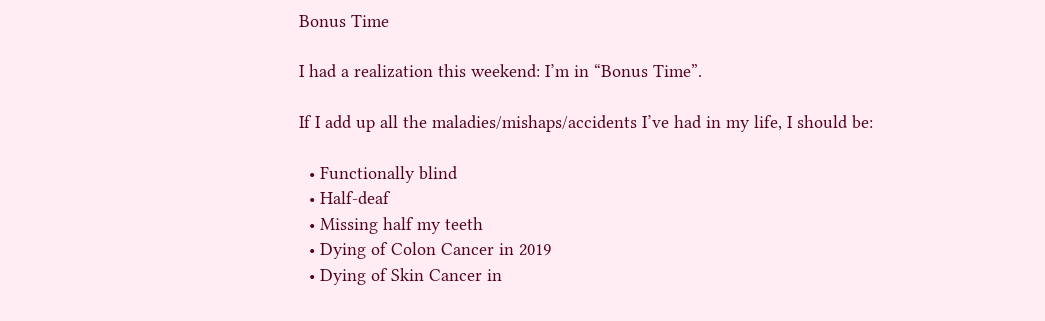Bonus Time

I had a realization this weekend: I’m in “Bonus Time”.

If I add up all the maladies/mishaps/accidents I’ve had in my life, I should be:

  • Functionally blind
  • Half-deaf
  • Missing half my teeth
  • Dying of Colon Cancer in 2019
  • Dying of Skin Cancer in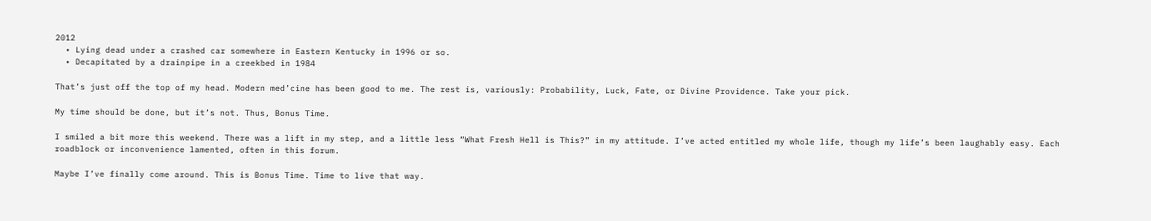2012
  • Lying dead under a crashed car somewhere in Eastern Kentucky in 1996 or so.
  • Decapitated by a drainpipe in a creekbed in 1984

That’s just off the top of my head. Modern med’cine has been good to me. The rest is, variously: Probability, Luck, Fate, or Divine Providence. Take your pick.

My time should be done, but it’s not. Thus, Bonus Time.

I smiled a bit more this weekend. There was a lift in my step, and a little less “What Fresh Hell is This?” in my attitude. I’ve acted entitled my whole life, though my life’s been laughably easy. Each roadblock or inconvenience lamented, often in this forum.

Maybe I’ve finally come around. This is Bonus Time. Time to live that way.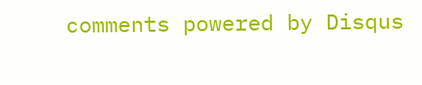comments powered by Disqus